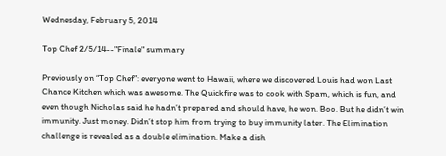Wednesday, February 5, 2014

Top Chef 2/5/14--"Finale" summary

Previously on “Top Chef”: everyone went to Hawaii, where we discovered Louis had won Last Chance Kitchen which was awesome. The Quickfire was to cook with Spam, which is fun, and even though Nicholas said he hadn’t prepared and should have, he won. Boo. But he didn’t win immunity. Just money. Didn’t stop him from trying to buy immunity later. The Elimination challenge is revealed as a double elimination. Make a dish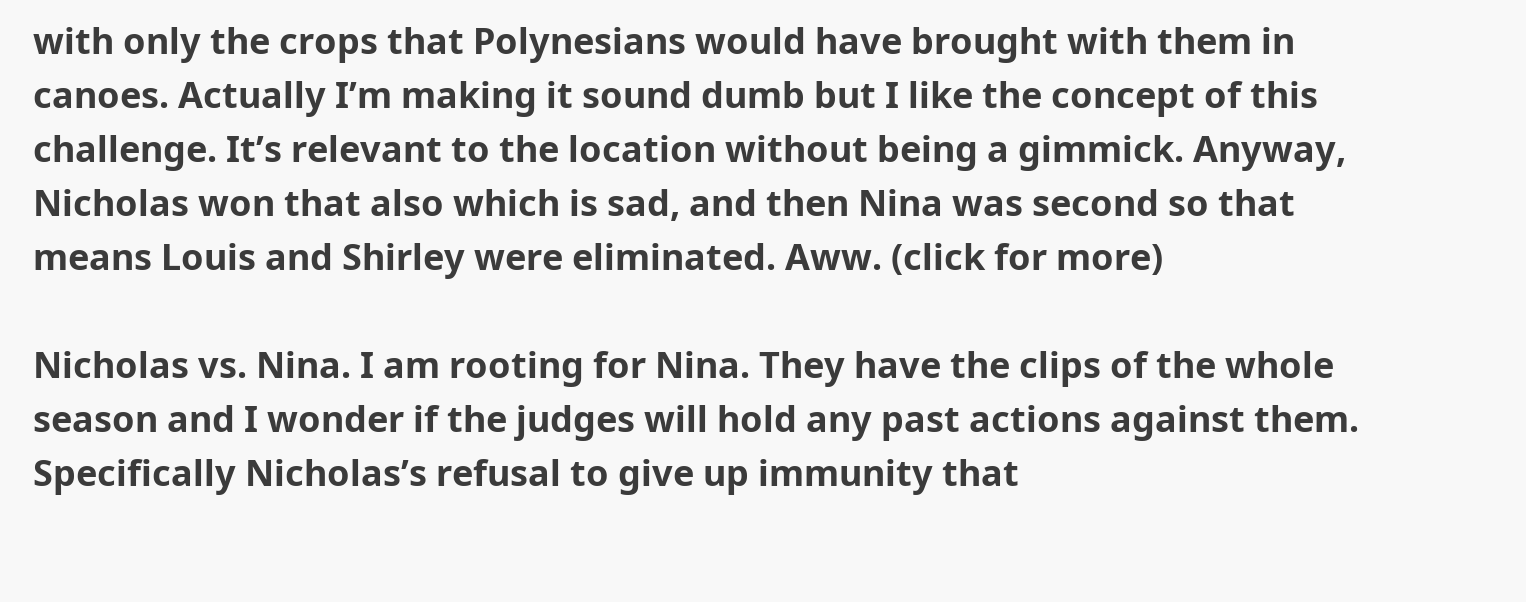with only the crops that Polynesians would have brought with them in canoes. Actually I’m making it sound dumb but I like the concept of this challenge. It’s relevant to the location without being a gimmick. Anyway, Nicholas won that also which is sad, and then Nina was second so that means Louis and Shirley were eliminated. Aww. (click for more)

Nicholas vs. Nina. I am rooting for Nina. They have the clips of the whole season and I wonder if the judges will hold any past actions against them. Specifically Nicholas’s refusal to give up immunity that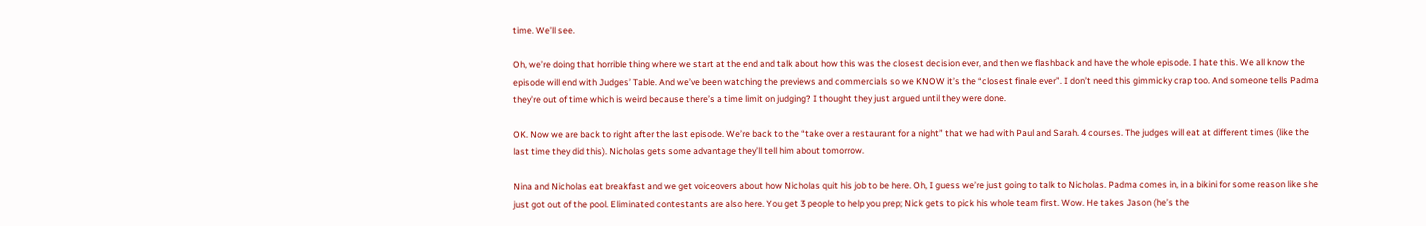time. We’ll see.

Oh, we’re doing that horrible thing where we start at the end and talk about how this was the closest decision ever, and then we flashback and have the whole episode. I hate this. We all know the episode will end with Judges’ Table. And we’ve been watching the previews and commercials so we KNOW it’s the “closest finale ever”. I don’t need this gimmicky crap too. And someone tells Padma they’re out of time which is weird because there’s a time limit on judging? I thought they just argued until they were done.

OK. Now we are back to right after the last episode. We’re back to the “take over a restaurant for a night” that we had with Paul and Sarah. 4 courses. The judges will eat at different times (like the last time they did this). Nicholas gets some advantage they’ll tell him about tomorrow.

Nina and Nicholas eat breakfast and we get voiceovers about how Nicholas quit his job to be here. Oh, I guess we’re just going to talk to Nicholas. Padma comes in, in a bikini for some reason like she just got out of the pool. Eliminated contestants are also here. You get 3 people to help you prep; Nick gets to pick his whole team first. Wow. He takes Jason (he’s the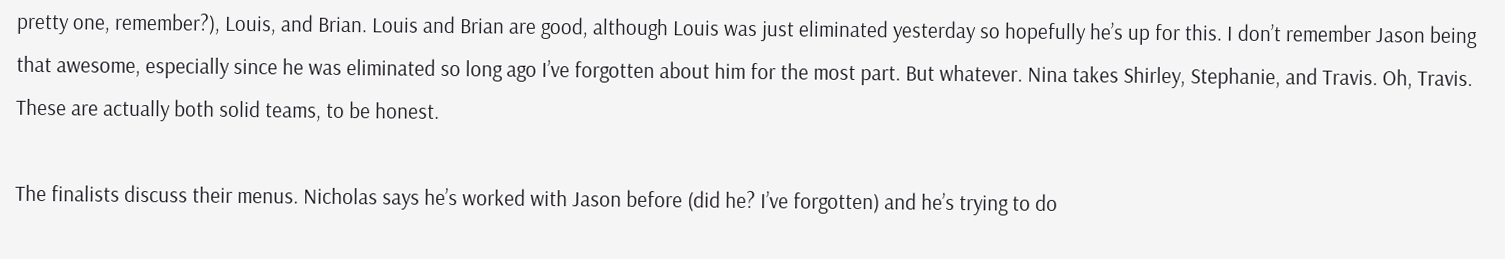pretty one, remember?), Louis, and Brian. Louis and Brian are good, although Louis was just eliminated yesterday so hopefully he’s up for this. I don’t remember Jason being that awesome, especially since he was eliminated so long ago I’ve forgotten about him for the most part. But whatever. Nina takes Shirley, Stephanie, and Travis. Oh, Travis. These are actually both solid teams, to be honest.

The finalists discuss their menus. Nicholas says he’s worked with Jason before (did he? I’ve forgotten) and he’s trying to do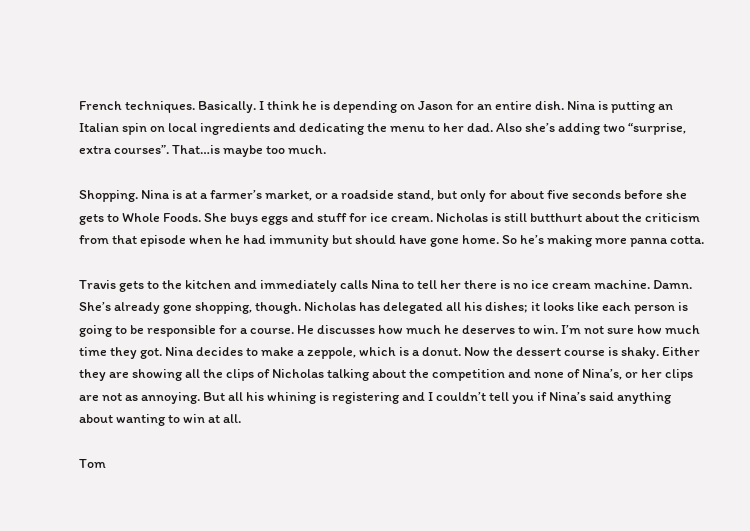French techniques. Basically. I think he is depending on Jason for an entire dish. Nina is putting an Italian spin on local ingredients and dedicating the menu to her dad. Also she’s adding two “surprise, extra courses”. That…is maybe too much.

Shopping. Nina is at a farmer’s market, or a roadside stand, but only for about five seconds before she gets to Whole Foods. She buys eggs and stuff for ice cream. Nicholas is still butthurt about the criticism from that episode when he had immunity but should have gone home. So he’s making more panna cotta.

Travis gets to the kitchen and immediately calls Nina to tell her there is no ice cream machine. Damn. She’s already gone shopping, though. Nicholas has delegated all his dishes; it looks like each person is going to be responsible for a course. He discusses how much he deserves to win. I’m not sure how much time they got. Nina decides to make a zeppole, which is a donut. Now the dessert course is shaky. Either they are showing all the clips of Nicholas talking about the competition and none of Nina’s, or her clips are not as annoying. But all his whining is registering and I couldn’t tell you if Nina’s said anything about wanting to win at all.

Tom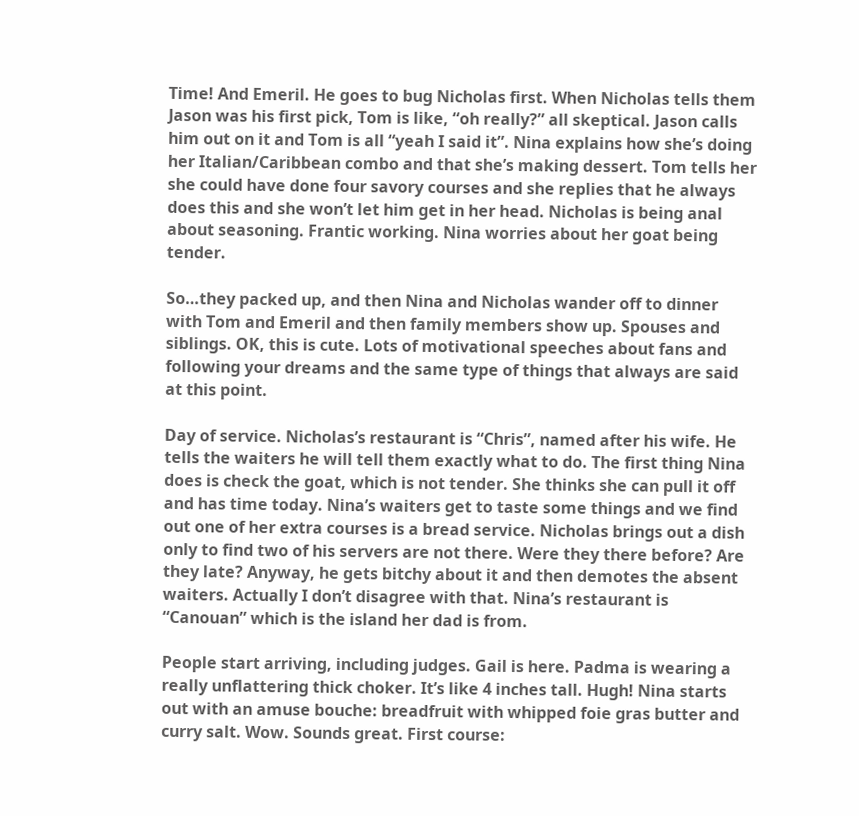Time! And Emeril. He goes to bug Nicholas first. When Nicholas tells them Jason was his first pick, Tom is like, “oh really?” all skeptical. Jason calls him out on it and Tom is all “yeah I said it”. Nina explains how she’s doing her Italian/Caribbean combo and that she’s making dessert. Tom tells her she could have done four savory courses and she replies that he always does this and she won’t let him get in her head. Nicholas is being anal about seasoning. Frantic working. Nina worries about her goat being tender.

So…they packed up, and then Nina and Nicholas wander off to dinner with Tom and Emeril and then family members show up. Spouses and siblings. OK, this is cute. Lots of motivational speeches about fans and following your dreams and the same type of things that always are said at this point.

Day of service. Nicholas’s restaurant is “Chris”, named after his wife. He tells the waiters he will tell them exactly what to do. The first thing Nina does is check the goat, which is not tender. She thinks she can pull it off and has time today. Nina’s waiters get to taste some things and we find out one of her extra courses is a bread service. Nicholas brings out a dish only to find two of his servers are not there. Were they there before? Are they late? Anyway, he gets bitchy about it and then demotes the absent waiters. Actually I don’t disagree with that. Nina’s restaurant is “Canouan” which is the island her dad is from.

People start arriving, including judges. Gail is here. Padma is wearing a really unflattering thick choker. It’s like 4 inches tall. Hugh! Nina starts out with an amuse bouche: breadfruit with whipped foie gras butter and curry salt. Wow. Sounds great. First course: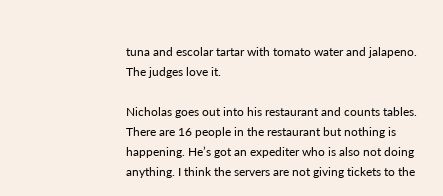tuna and escolar tartar with tomato water and jalapeno. The judges love it.

Nicholas goes out into his restaurant and counts tables. There are 16 people in the restaurant but nothing is happening. He’s got an expediter who is also not doing anything. I think the servers are not giving tickets to the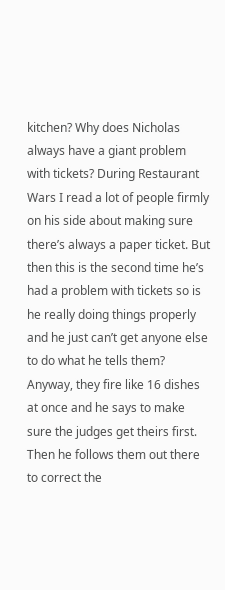kitchen? Why does Nicholas always have a giant problem with tickets? During Restaurant Wars I read a lot of people firmly on his side about making sure there’s always a paper ticket. But then this is the second time he’s had a problem with tickets so is he really doing things properly and he just can’t get anyone else to do what he tells them? Anyway, they fire like 16 dishes at once and he says to make sure the judges get theirs first. Then he follows them out there to correct the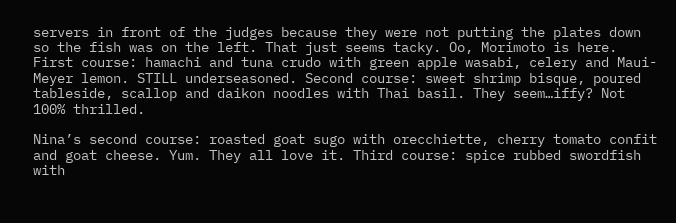servers in front of the judges because they were not putting the plates down so the fish was on the left. That just seems tacky. Oo, Morimoto is here. First course: hamachi and tuna crudo with green apple wasabi, celery and Maui-Meyer lemon. STILL underseasoned. Second course: sweet shrimp bisque, poured tableside, scallop and daikon noodles with Thai basil. They seem…iffy? Not 100% thrilled.

Nina’s second course: roasted goat sugo with orecchiette, cherry tomato confit and goat cheese. Yum. They all love it. Third course: spice rubbed swordfish with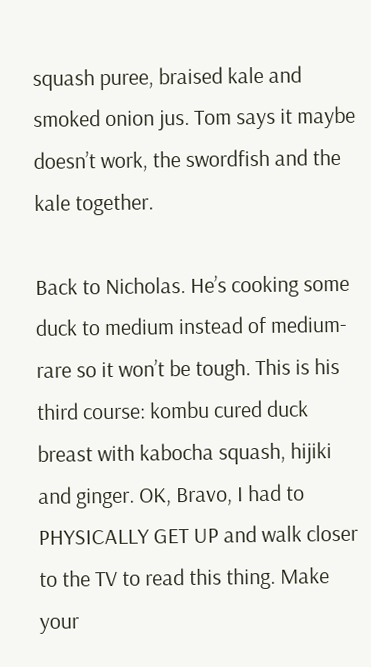squash puree, braised kale and smoked onion jus. Tom says it maybe doesn’t work, the swordfish and the kale together.

Back to Nicholas. He’s cooking some duck to medium instead of medium-rare so it won’t be tough. This is his third course: kombu cured duck breast with kabocha squash, hijiki and ginger. OK, Bravo, I had to PHYSICALLY GET UP and walk closer to the TV to read this thing. Make your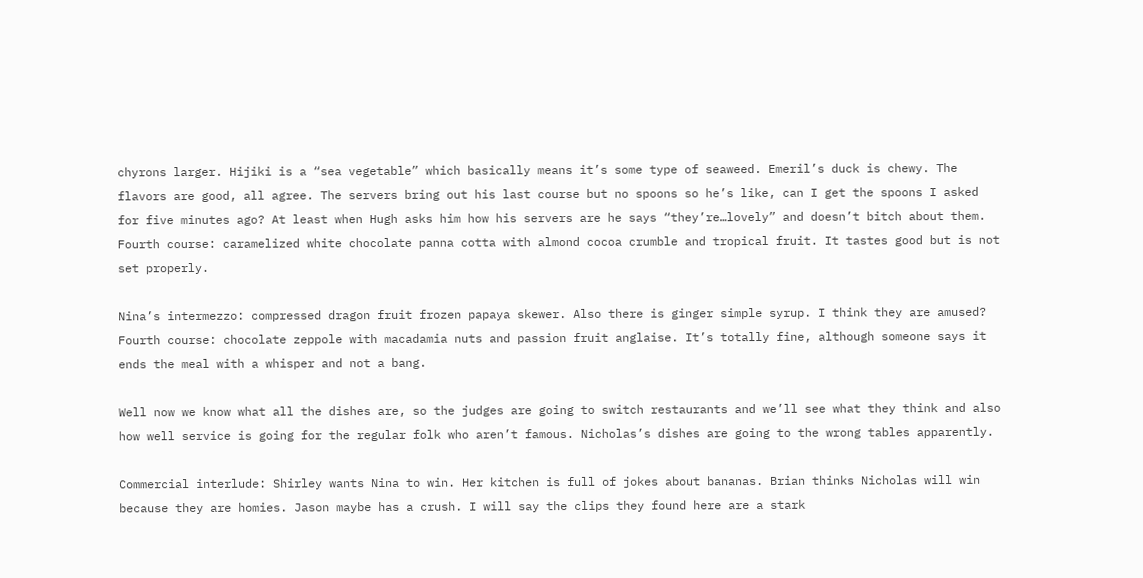chyrons larger. Hijiki is a “sea vegetable” which basically means it’s some type of seaweed. Emeril’s duck is chewy. The flavors are good, all agree. The servers bring out his last course but no spoons so he’s like, can I get the spoons I asked for five minutes ago? At least when Hugh asks him how his servers are he says “they’re…lovely” and doesn’t bitch about them. Fourth course: caramelized white chocolate panna cotta with almond cocoa crumble and tropical fruit. It tastes good but is not set properly.

Nina’s intermezzo: compressed dragon fruit frozen papaya skewer. Also there is ginger simple syrup. I think they are amused? Fourth course: chocolate zeppole with macadamia nuts and passion fruit anglaise. It’s totally fine, although someone says it ends the meal with a whisper and not a bang.

Well now we know what all the dishes are, so the judges are going to switch restaurants and we’ll see what they think and also how well service is going for the regular folk who aren’t famous. Nicholas’s dishes are going to the wrong tables apparently.

Commercial interlude: Shirley wants Nina to win. Her kitchen is full of jokes about bananas. Brian thinks Nicholas will win because they are homies. Jason maybe has a crush. I will say the clips they found here are a stark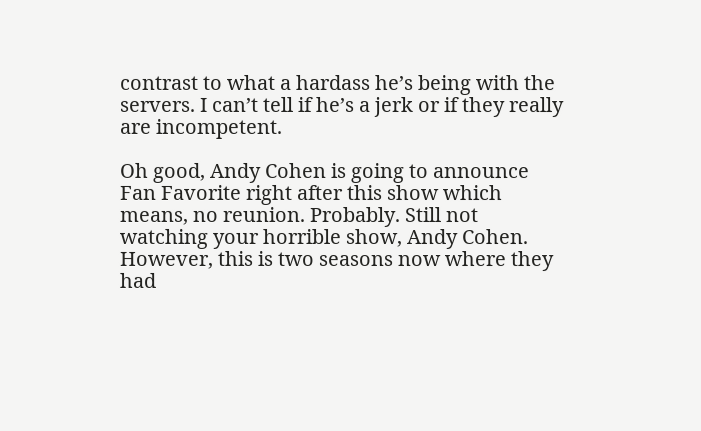contrast to what a hardass he’s being with the servers. I can’t tell if he’s a jerk or if they really are incompetent.

Oh good, Andy Cohen is going to announce Fan Favorite right after this show which means, no reunion. Probably. Still not watching your horrible show, Andy Cohen. However, this is two seasons now where they had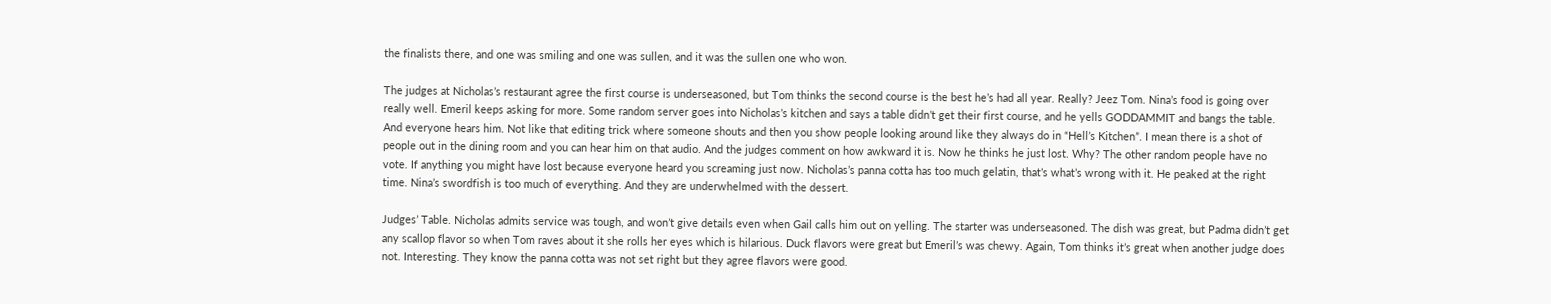the finalists there, and one was smiling and one was sullen, and it was the sullen one who won.

The judges at Nicholas’s restaurant agree the first course is underseasoned, but Tom thinks the second course is the best he’s had all year. Really? Jeez Tom. Nina’s food is going over really well. Emeril keeps asking for more. Some random server goes into Nicholas’s kitchen and says a table didn’t get their first course, and he yells GODDAMMIT and bangs the table. And everyone hears him. Not like that editing trick where someone shouts and then you show people looking around like they always do in “Hell’s Kitchen”. I mean there is a shot of people out in the dining room and you can hear him on that audio. And the judges comment on how awkward it is. Now he thinks he just lost. Why? The other random people have no vote. If anything you might have lost because everyone heard you screaming just now. Nicholas’s panna cotta has too much gelatin, that’s what’s wrong with it. He peaked at the right time. Nina’s swordfish is too much of everything. And they are underwhelmed with the dessert.

Judges’ Table. Nicholas admits service was tough, and won’t give details even when Gail calls him out on yelling. The starter was underseasoned. The dish was great, but Padma didn’t get any scallop flavor so when Tom raves about it she rolls her eyes which is hilarious. Duck flavors were great but Emeril’s was chewy. Again, Tom thinks it’s great when another judge does not. Interesting. They know the panna cotta was not set right but they agree flavors were good.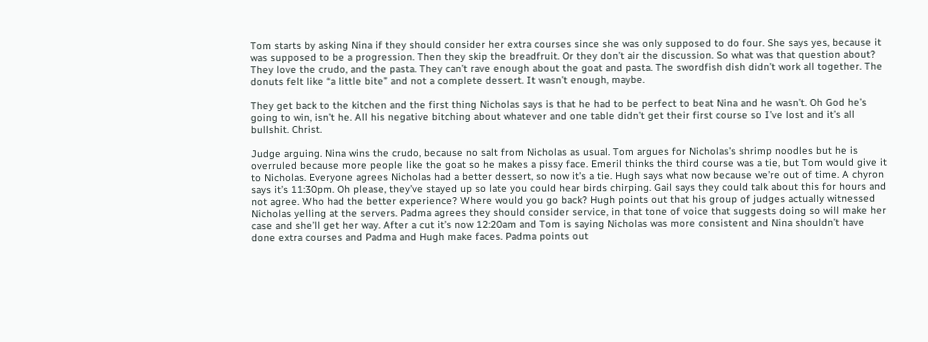Tom starts by asking Nina if they should consider her extra courses since she was only supposed to do four. She says yes, because it was supposed to be a progression. Then they skip the breadfruit. Or they don’t air the discussion. So what was that question about? They love the crudo, and the pasta. They can’t rave enough about the goat and pasta. The swordfish dish didn’t work all together. The donuts felt like “a little bite” and not a complete dessert. It wasn’t enough, maybe.

They get back to the kitchen and the first thing Nicholas says is that he had to be perfect to beat Nina and he wasn’t. Oh God he’s going to win, isn’t he. All his negative bitching about whatever and one table didn’t get their first course so I’ve lost and it’s all bullshit. Christ.

Judge arguing. Nina wins the crudo, because no salt from Nicholas as usual. Tom argues for Nicholas’s shrimp noodles but he is overruled because more people like the goat so he makes a pissy face. Emeril thinks the third course was a tie, but Tom would give it to Nicholas. Everyone agrees Nicholas had a better dessert, so now it’s a tie. Hugh says what now because we’re out of time. A chyron says it’s 11:30pm. Oh please, they’ve stayed up so late you could hear birds chirping. Gail says they could talk about this for hours and not agree. Who had the better experience? Where would you go back? Hugh points out that his group of judges actually witnessed Nicholas yelling at the servers. Padma agrees they should consider service, in that tone of voice that suggests doing so will make her case and she’ll get her way. After a cut it’s now 12:20am and Tom is saying Nicholas was more consistent and Nina shouldn’t have done extra courses and Padma and Hugh make faces. Padma points out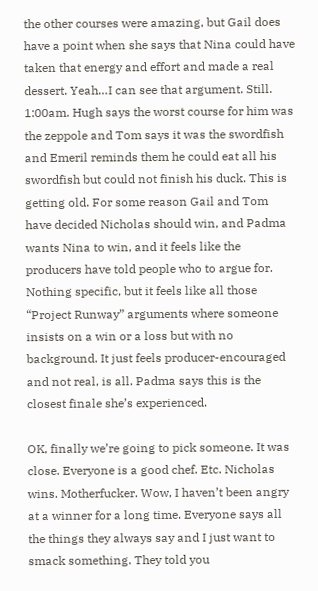the other courses were amazing, but Gail does have a point when she says that Nina could have taken that energy and effort and made a real dessert. Yeah…I can see that argument. Still. 1:00am. Hugh says the worst course for him was the zeppole and Tom says it was the swordfish and Emeril reminds them he could eat all his swordfish but could not finish his duck. This is getting old. For some reason Gail and Tom have decided Nicholas should win, and Padma wants Nina to win, and it feels like the producers have told people who to argue for. Nothing specific, but it feels like all those “Project Runway” arguments where someone insists on a win or a loss but with no background. It just feels producer-encouraged and not real, is all. Padma says this is the closest finale she’s experienced.

OK, finally we’re going to pick someone. It was close. Everyone is a good chef. Etc. Nicholas wins. Motherfucker. Wow, I haven’t been angry at a winner for a long time. Everyone says all the things they always say and I just want to smack something. They told you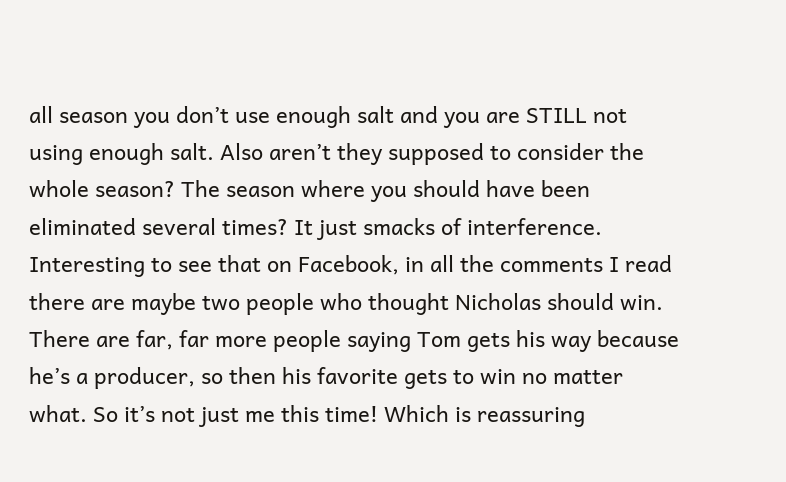all season you don’t use enough salt and you are STILL not using enough salt. Also aren’t they supposed to consider the whole season? The season where you should have been eliminated several times? It just smacks of interference. Interesting to see that on Facebook, in all the comments I read there are maybe two people who thought Nicholas should win. There are far, far more people saying Tom gets his way because he’s a producer, so then his favorite gets to win no matter what. So it’s not just me this time! Which is reassuring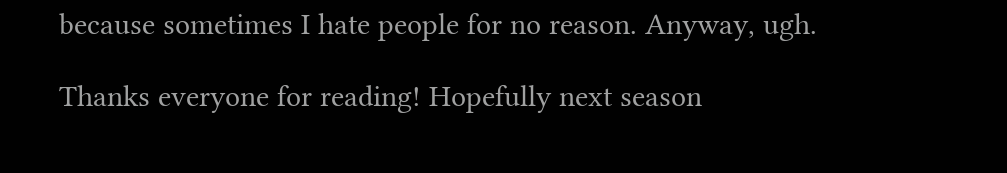because sometimes I hate people for no reason. Anyway, ugh.

Thanks everyone for reading! Hopefully next season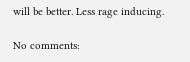will be better. Less rage inducing.

No comments: